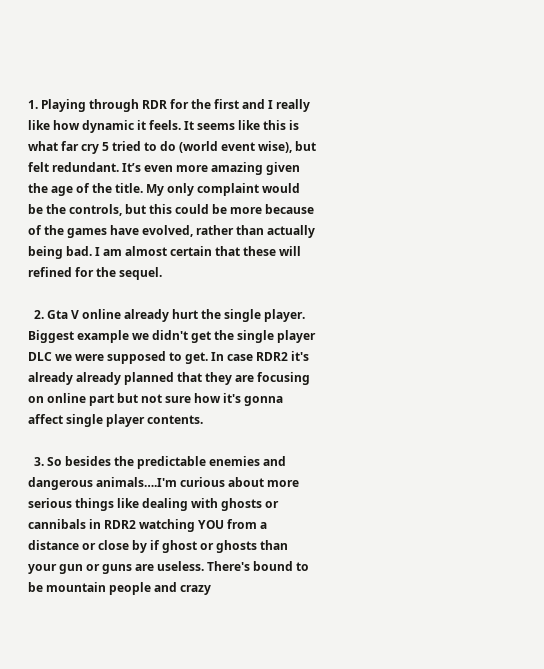1. Playing through RDR for the first and I really like how dynamic it feels. It seems like this is what far cry 5 tried to do (world event wise), but felt redundant. It’s even more amazing given the age of the title. My only complaint would be the controls, but this could be more because of the games have evolved, rather than actually being bad. I am almost certain that these will refined for the sequel.

  2. Gta V online already hurt the single player. Biggest example we didn't get the single player DLC we were supposed to get. In case RDR2 it's already already planned that they are focusing on online part but not sure how it's gonna affect single player contents.

  3. So besides the predictable enemies and dangerous animals….I'm curious about more serious things like dealing with ghosts or cannibals in RDR2 watching YOU from a distance or close by if ghost or ghosts than your gun or guns are useless. There's bound to be mountain people and crazy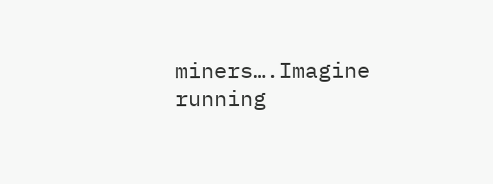miners….Imagine running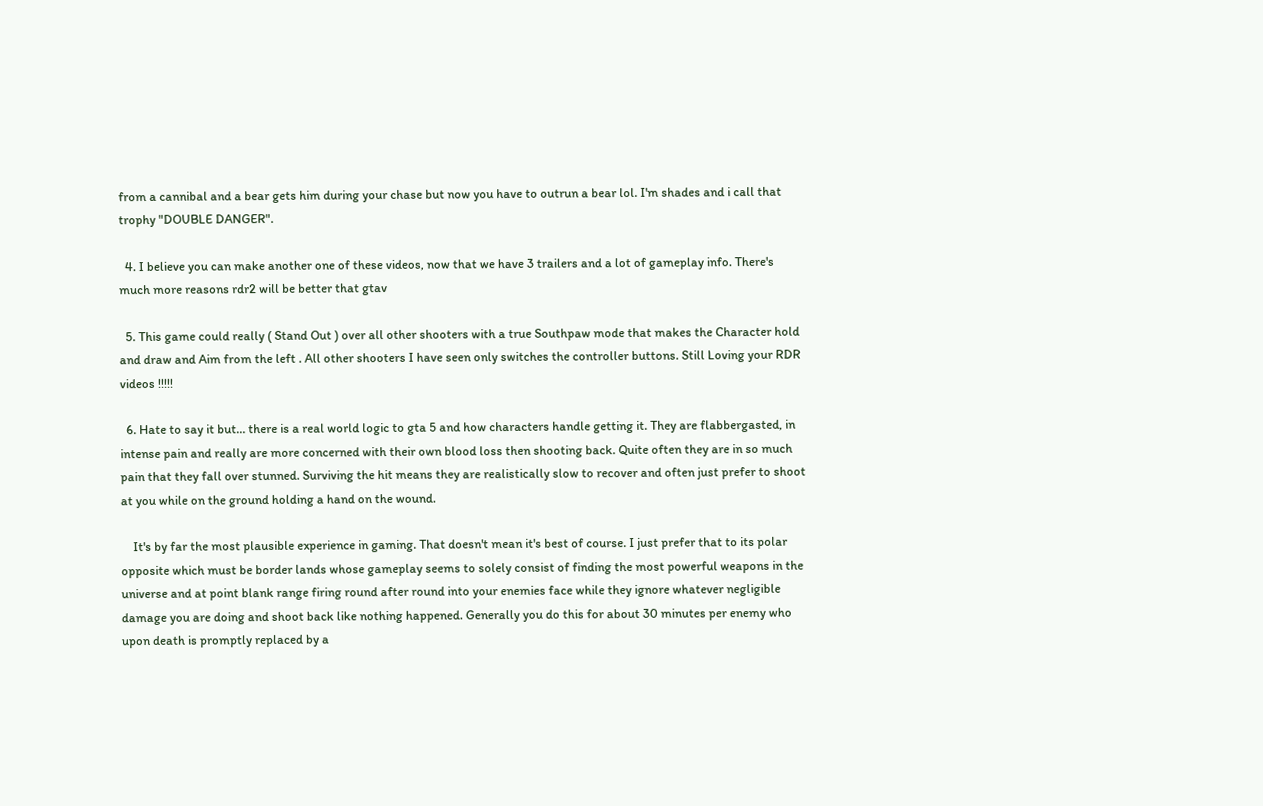from a cannibal and a bear gets him during your chase but now you have to outrun a bear lol. I'm shades and i call that trophy "DOUBLE DANGER".

  4. I believe you can make another one of these videos, now that we have 3 trailers and a lot of gameplay info. There's much more reasons rdr2 will be better that gtav

  5. This game could really ( Stand Out ) over all other shooters with a true Southpaw mode that makes the Character hold and draw and Aim from the left . All other shooters I have seen only switches the controller buttons. Still Loving your RDR videos !!!!!

  6. Hate to say it but… there is a real world logic to gta 5 and how characters handle getting it. They are flabbergasted, in intense pain and really are more concerned with their own blood loss then shooting back. Quite often they are in so much pain that they fall over stunned. Surviving the hit means they are realistically slow to recover and often just prefer to shoot at you while on the ground holding a hand on the wound.

    It's by far the most plausible experience in gaming. That doesn't mean it's best of course. I just prefer that to its polar opposite which must be border lands whose gameplay seems to solely consist of finding the most powerful weapons in the universe and at point blank range firing round after round into your enemies face while they ignore whatever negligible damage you are doing and shoot back like nothing happened. Generally you do this for about 30 minutes per enemy who upon death is promptly replaced by a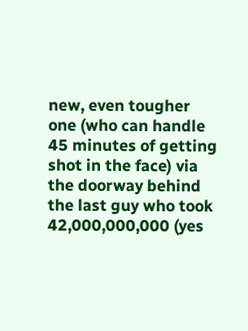new, even tougher one (who can handle 45 minutes of getting shot in the face) via the doorway behind the last guy who took 42,000,000,000 (yes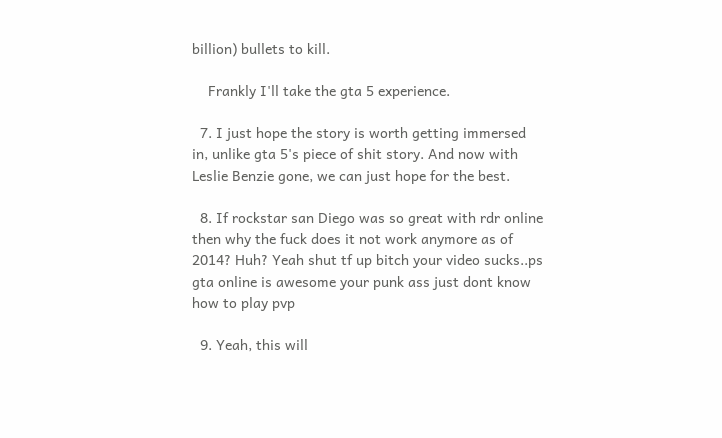billion) bullets to kill.

    Frankly I'll take the gta 5 experience.

  7. I just hope the story is worth getting immersed in, unlike gta 5's piece of shit story. And now with Leslie Benzie gone, we can just hope for the best.

  8. If rockstar san Diego was so great with rdr online then why the fuck does it not work anymore as of 2014? Huh? Yeah shut tf up bitch your video sucks..ps gta online is awesome your punk ass just dont know how to play pvp

  9. Yeah, this will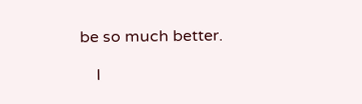be so much better.

    I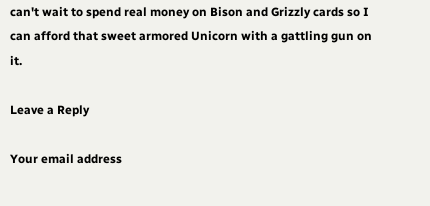can't wait to spend real money on Bison and Grizzly cards so I can afford that sweet armored Unicorn with a gattling gun on it.

Leave a Reply

Your email address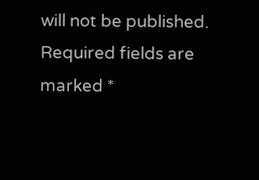will not be published. Required fields are marked *